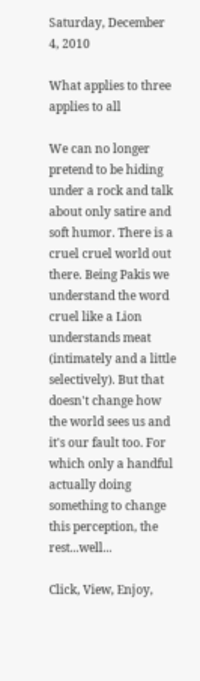Saturday, December 4, 2010

What applies to three applies to all

We can no longer pretend to be hiding under a rock and talk about only satire and soft humor. There is a cruel cruel world out there. Being Pakis we understand the word cruel like a Lion understands meat (intimately and a little selectively). But that doesn't change how the world sees us and it's our fault too. For which only a handful actually doing something to change this perception, the rest...well...

Click, View, Enjoy,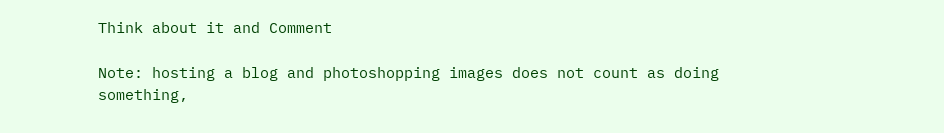Think about it and Comment

Note: hosting a blog and photoshopping images does not count as doing something,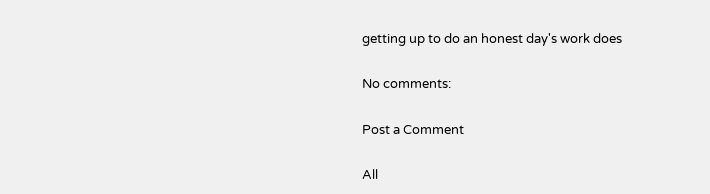getting up to do an honest day's work does

No comments:

Post a Comment

All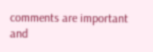comments are important and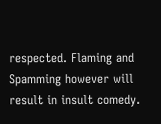respected. Flaming and Spamming however will result in insult comedy.